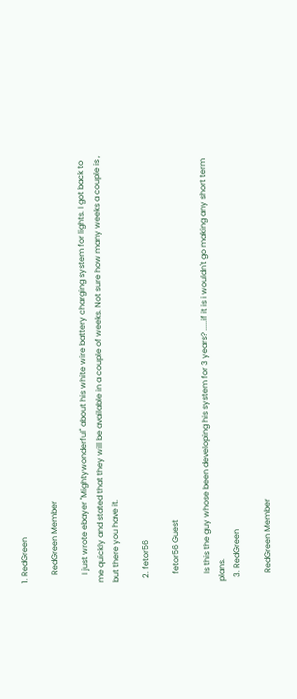1. RedGreen

    RedGreen Member

    I just wrote ebayer "Mightywonderful" about his white wire battery charging system for lights. I got back to me quickly and stated that they will be available in a couple of weeks. Not sure how many weeks a couple is , but there you have it.

  2. fetor56

    fetor56 Guest

    Is this the guy whose been developing his system for 3 years? .....if it is i wouldn't go making any short term plans.
  3. RedGreen

    RedGreen Member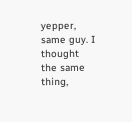yepper, same guy. I thought the same thing,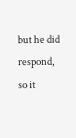but he did respond, so it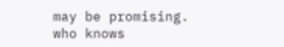may be promising. who knows